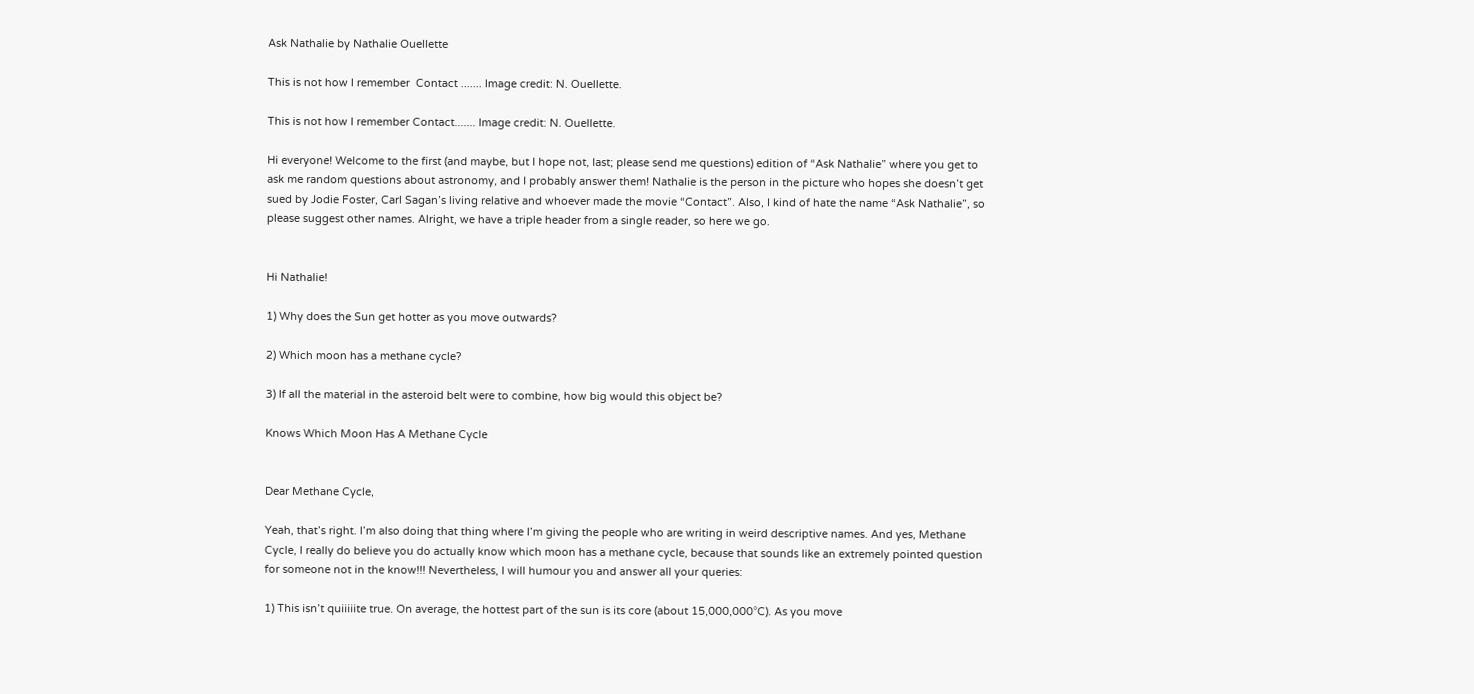Ask Nathalie by Nathalie Ouellette

This is not how I remember  Contact ....... Image credit: N. Ouellette.

This is not how I remember Contact....... Image credit: N. Ouellette.

Hi everyone! Welcome to the first (and maybe, but I hope not, last; please send me questions) edition of “Ask Nathalie” where you get to ask me random questions about astronomy, and I probably answer them! Nathalie is the person in the picture who hopes she doesn’t get sued by Jodie Foster, Carl Sagan’s living relative and whoever made the movie “Contact”. Also, I kind of hate the name “Ask Nathalie”, so please suggest other names. Alright, we have a triple header from a single reader, so here we go.


Hi Nathalie!

1) Why does the Sun get hotter as you move outwards?

2) Which moon has a methane cycle?

3) If all the material in the asteroid belt were to combine, how big would this object be?

Knows Which Moon Has A Methane Cycle


Dear Methane Cycle,

Yeah, that’s right. I’m also doing that thing where I’m giving the people who are writing in weird descriptive names. And yes, Methane Cycle, I really do believe you do actually know which moon has a methane cycle, because that sounds like an extremely pointed question for someone not in the know!!! Nevertheless, I will humour you and answer all your queries:

1) This isn’t quiiiiite true. On average, the hottest part of the sun is its core (about 15,000,000°C). As you move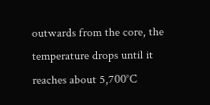outwards from the core, the temperature drops until it reaches about 5,700°C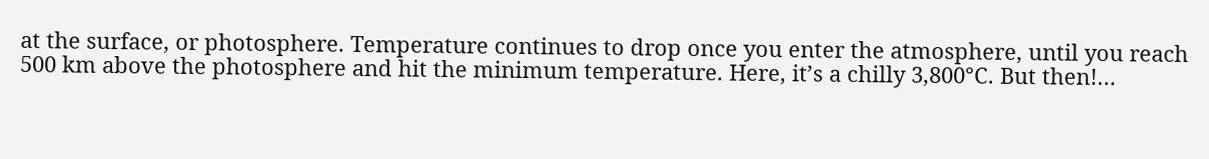at the surface, or photosphere. Temperature continues to drop once you enter the atmosphere, until you reach 500 km above the photosphere and hit the minimum temperature. Here, it’s a chilly 3,800°C. But then!…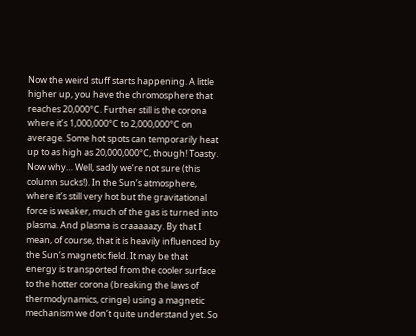Now the weird stuff starts happening. A little higher up, you have the chromosphere that reaches 20,000°C. Further still is the corona where it’s 1,000,000°C to 2,000,000°C on average. Some hot spots can temporarily heat up to as high as 20,000,000°C, though! Toasty. Now why… Well, sadly we’re not sure (this column sucks!). In the Sun’s atmosphere, where it’s still very hot but the gravitational force is weaker, much of the gas is turned into plasma. And plasma is craaaaazy. By that I mean, of course, that it is heavily influenced by the Sun’s magnetic field. It may be that energy is transported from the cooler surface to the hotter corona (breaking the laws of thermodynamics, cringe) using a magnetic mechanism we don’t quite understand yet. So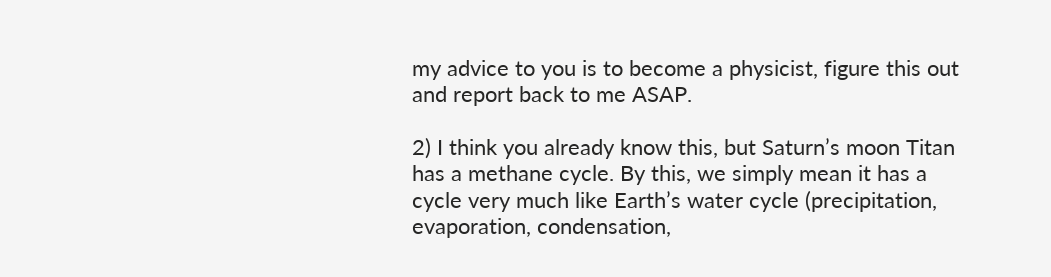my advice to you is to become a physicist, figure this out and report back to me ASAP.

2) I think you already know this, but Saturn’s moon Titan has a methane cycle. By this, we simply mean it has a cycle very much like Earth’s water cycle (precipitation, evaporation, condensation,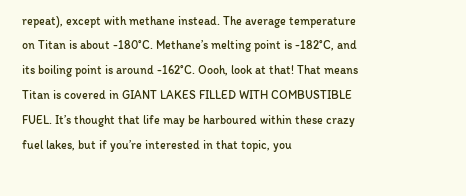repeat), except with methane instead. The average temperature on Titan is about -180°C. Methane’s melting point is -182°C, and its boiling point is around -162°C. Oooh, look at that! That means Titan is covered in GIANT LAKES FILLED WITH COMBUSTIBLE FUEL. It’s thought that life may be harboured within these crazy fuel lakes, but if you’re interested in that topic, you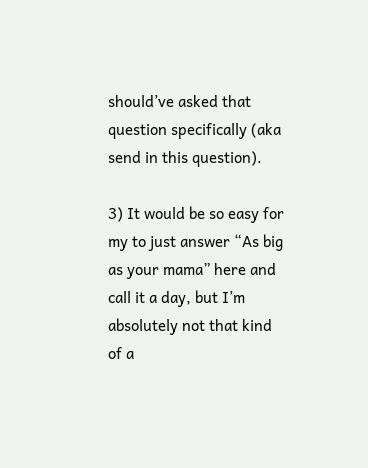should’ve asked that question specifically (aka send in this question).

3) It would be so easy for my to just answer “As big as your mama” here and call it a day, but I’m absolutely not that kind of a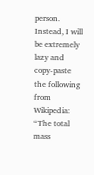person. Instead, I will be extremely lazy and copy-paste the following from Wikipedia: “The total mass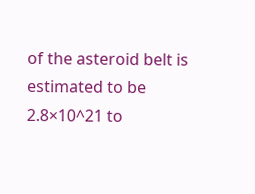of the asteroid belt is estimated to be 2.8×10^21 to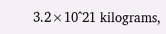3.2×10^21 kilograms,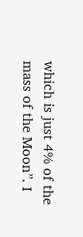which is just 4% of the mass of the Moon”. I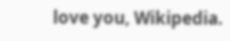love you, Wikipedia.